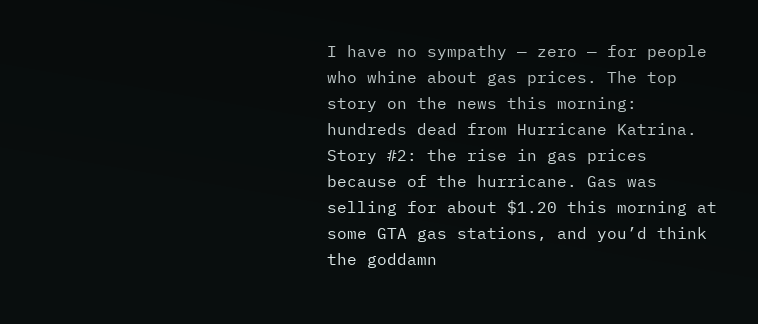I have no sympathy — zero — for people who whine about gas prices. The top story on the news this morning: hundreds dead from Hurricane Katrina. Story #2: the rise in gas prices because of the hurricane. Gas was selling for about $1.20 this morning at some GTA gas stations, and you’d think the goddamn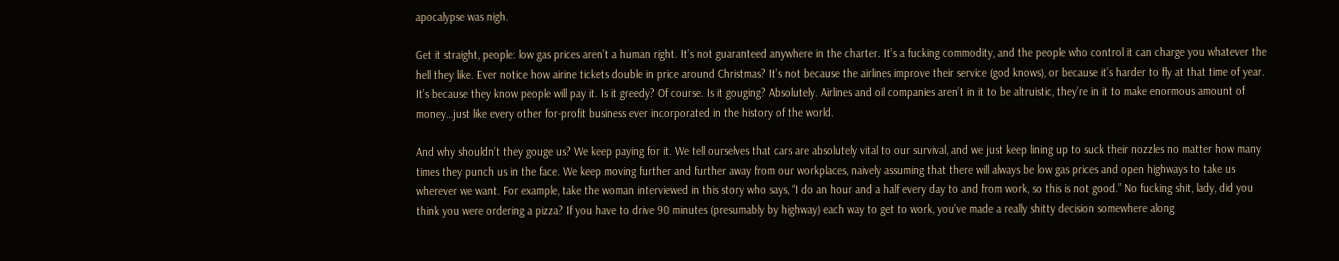apocalypse was nigh.

Get it straight, people: low gas prices aren’t a human right. It’s not guaranteed anywhere in the charter. It’s a fucking commodity, and the people who control it can charge you whatever the hell they like. Ever notice how airine tickets double in price around Christmas? It’s not because the airlines improve their service (god knows), or because it’s harder to fly at that time of year. It’s because they know people will pay it. Is it greedy? Of course. Is it gouging? Absolutely. Airlines and oil companies aren’t in it to be altruistic, they’re in it to make enormous amount of money…just like every other for-profit business ever incorporated in the history of the world.

And why shouldn’t they gouge us? We keep paying for it. We tell ourselves that cars are absolutely vital to our survival, and we just keep lining up to suck their nozzles no matter how many times they punch us in the face. We keep moving further and further away from our workplaces, naively assuming that there will always be low gas prices and open highways to take us wherever we want. For example, take the woman interviewed in this story who says, “I do an hour and a half every day to and from work, so this is not good.” No fucking shit, lady, did you think you were ordering a pizza? If you have to drive 90 minutes (presumably by highway) each way to get to work, you’ve made a really shitty decision somewhere along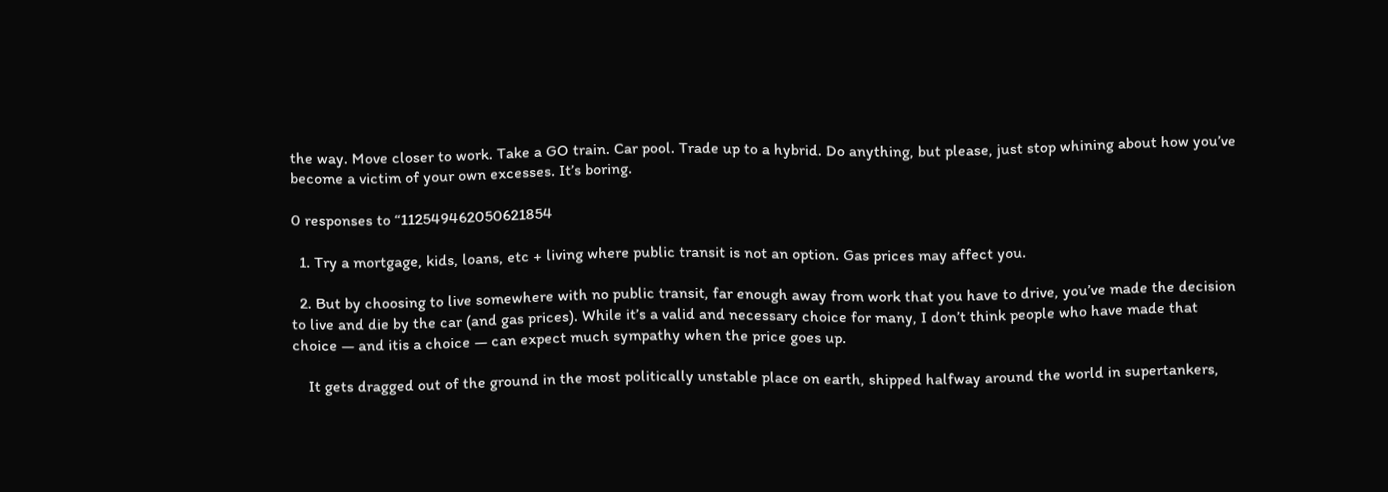the way. Move closer to work. Take a GO train. Car pool. Trade up to a hybrid. Do anything, but please, just stop whining about how you’ve become a victim of your own excesses. It’s boring.

0 responses to “112549462050621854

  1. Try a mortgage, kids, loans, etc + living where public transit is not an option. Gas prices may affect you.

  2. But by choosing to live somewhere with no public transit, far enough away from work that you have to drive, you’ve made the decision to live and die by the car (and gas prices). While it’s a valid and necessary choice for many, I don’t think people who have made that choice — and itis a choice — can expect much sympathy when the price goes up.

    It gets dragged out of the ground in the most politically unstable place on earth, shipped halfway around the world in supertankers,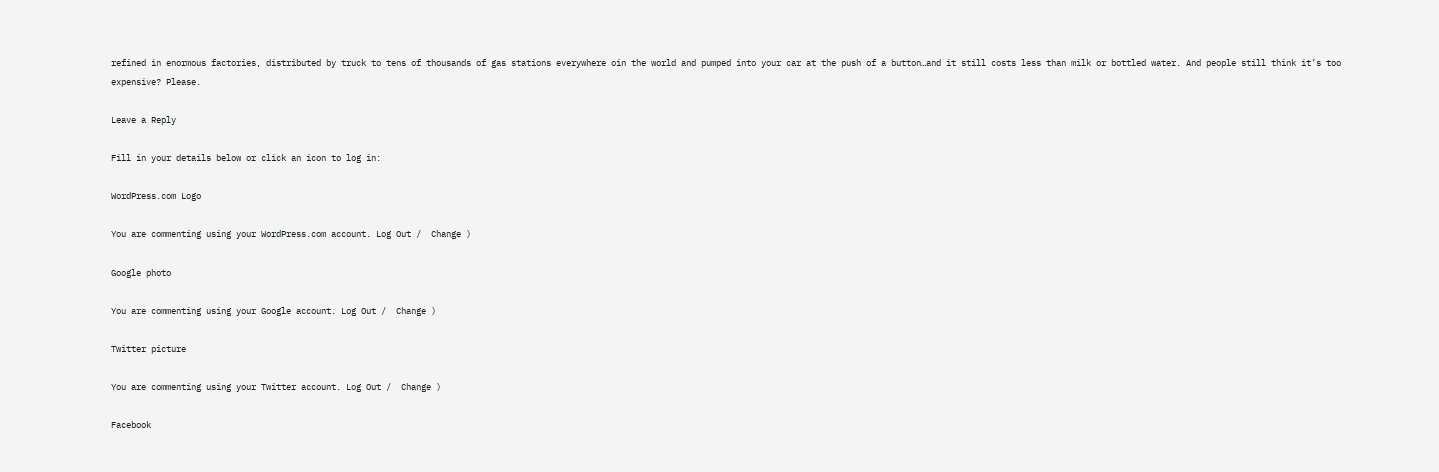refined in enormous factories, distributed by truck to tens of thousands of gas stations everywhere oin the world and pumped into your car at the push of a button…and it still costs less than milk or bottled water. And people still think it’s too expensive? Please.

Leave a Reply

Fill in your details below or click an icon to log in:

WordPress.com Logo

You are commenting using your WordPress.com account. Log Out /  Change )

Google photo

You are commenting using your Google account. Log Out /  Change )

Twitter picture

You are commenting using your Twitter account. Log Out /  Change )

Facebook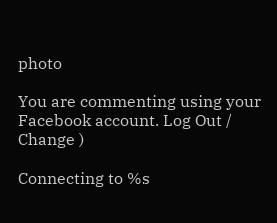photo

You are commenting using your Facebook account. Log Out /  Change )

Connecting to %s